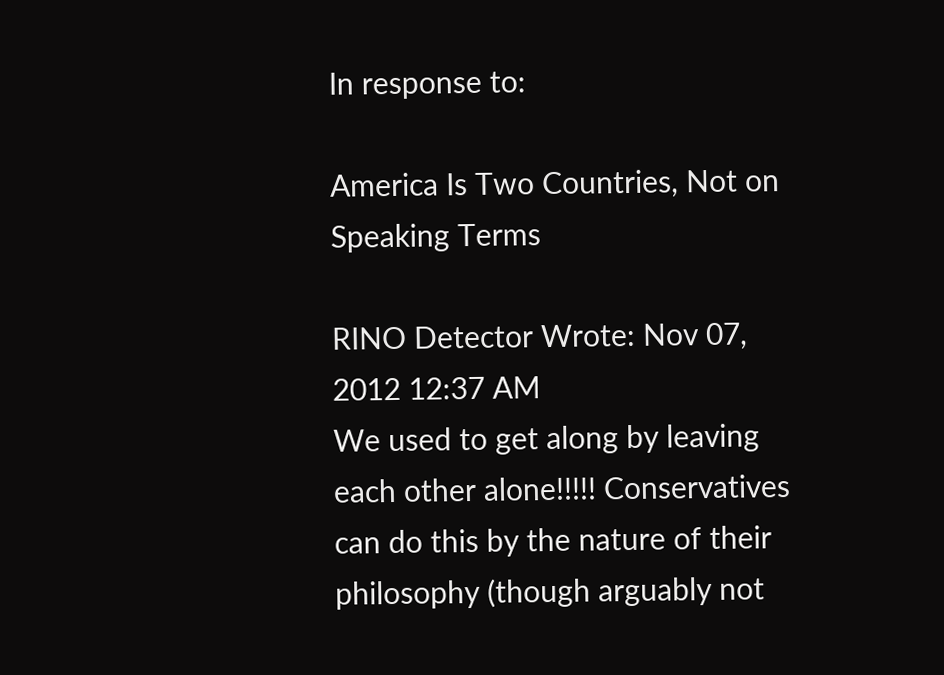In response to:

America Is Two Countries, Not on Speaking Terms

RINO Detector Wrote: Nov 07, 2012 12:37 AM
We used to get along by leaving each other alone!!!!! Conservatives can do this by the nature of their philosophy (though arguably not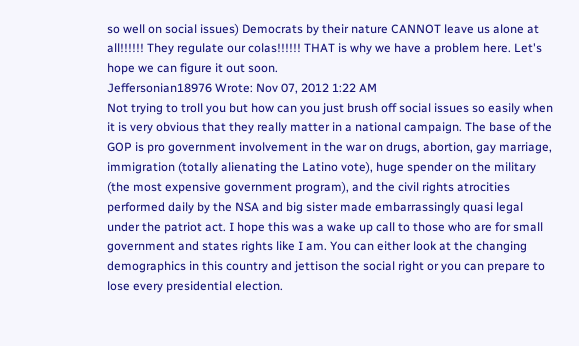so well on social issues) Democrats by their nature CANNOT leave us alone at all!!!!!! They regulate our colas!!!!!! THAT is why we have a problem here. Let's hope we can figure it out soon.
Jeffersonian18976 Wrote: Nov 07, 2012 1:22 AM
Not trying to troll you but how can you just brush off social issues so easily when it is very obvious that they really matter in a national campaign. The base of the GOP is pro government involvement in the war on drugs, abortion, gay marriage, immigration (totally alienating the Latino vote), huge spender on the military (the most expensive government program), and the civil rights atrocities performed daily by the NSA and big sister made embarrassingly quasi legal under the patriot act. I hope this was a wake up call to those who are for small government and states rights like I am. You can either look at the changing demographics in this country and jettison the social right or you can prepare to lose every presidential election.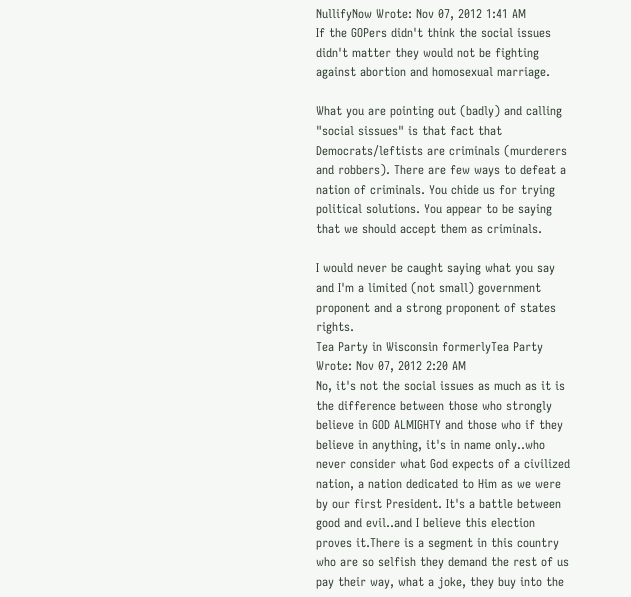NullifyNow Wrote: Nov 07, 2012 1:41 AM
If the GOPers didn't think the social issues didn't matter they would not be fighting against abortion and homosexual marriage.

What you are pointing out (badly) and calling "social sissues" is that fact that Democrats/leftists are criminals (murderers and robbers). There are few ways to defeat a nation of criminals. You chide us for trying political solutions. You appear to be saying that we should accept them as criminals.

I would never be caught saying what you say and I'm a limited (not small) government proponent and a strong proponent of states rights.
Tea Party in Wisconsin formerlyTea Party Wrote: Nov 07, 2012 2:20 AM
No, it's not the social issues as much as it is the difference between those who strongly believe in GOD ALMIGHTY and those who if they believe in anything, it's in name only..who never consider what God expects of a civilized nation, a nation dedicated to Him as we were by our first President. It's a battle between good and evil..and I believe this election proves it.There is a segment in this country who are so selfish they demand the rest of us pay their way, what a joke, they buy into the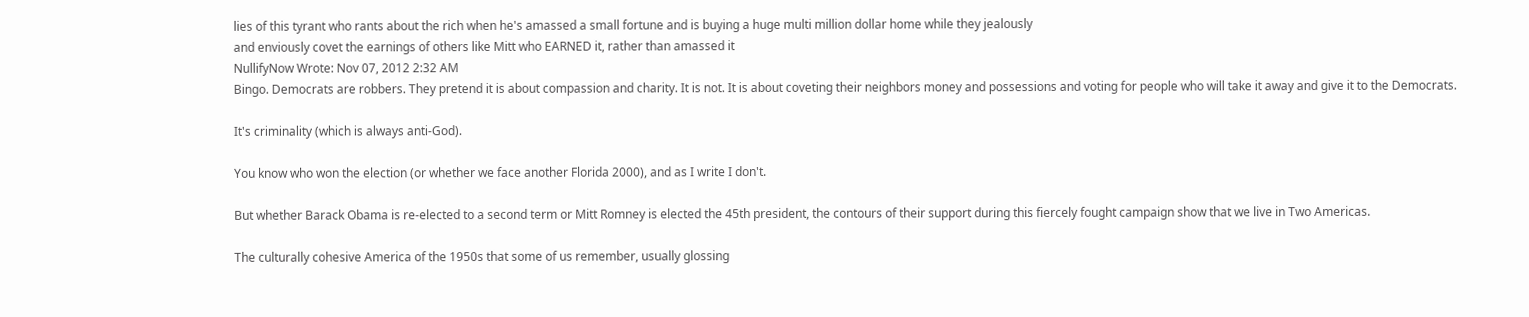lies of this tyrant who rants about the rich when he's amassed a small fortune and is buying a huge multi million dollar home while they jealously
and enviously covet the earnings of others like Mitt who EARNED it, rather than amassed it
NullifyNow Wrote: Nov 07, 2012 2:32 AM
Bingo. Democrats are robbers. They pretend it is about compassion and charity. It is not. It is about coveting their neighbors money and possessions and voting for people who will take it away and give it to the Democrats.

It's criminality (which is always anti-God).

You know who won the election (or whether we face another Florida 2000), and as I write I don't.

But whether Barack Obama is re-elected to a second term or Mitt Romney is elected the 45th president, the contours of their support during this fiercely fought campaign show that we live in Two Americas.

The culturally cohesive America of the 1950s that some of us remember, usually glossing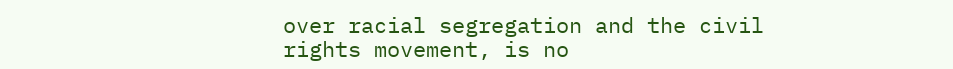over racial segregation and the civil rights movement, is no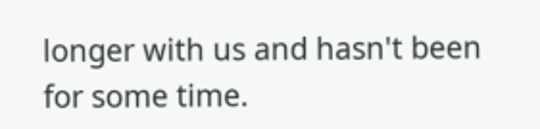longer with us and hasn't been for some time.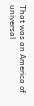That was an America of universal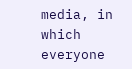media, in which everyone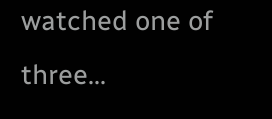watched one of three...